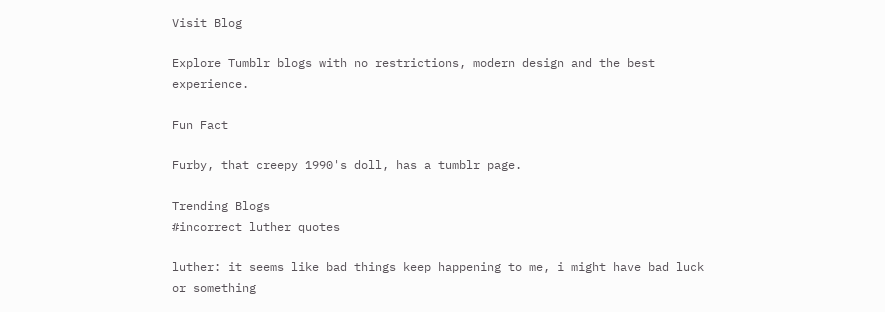Visit Blog

Explore Tumblr blogs with no restrictions, modern design and the best experience.

Fun Fact

Furby, that creepy 1990's doll, has a tumblr page.

Trending Blogs
#incorrect luther quotes

luther: it seems like bad things keep happening to me, i might have bad luck or something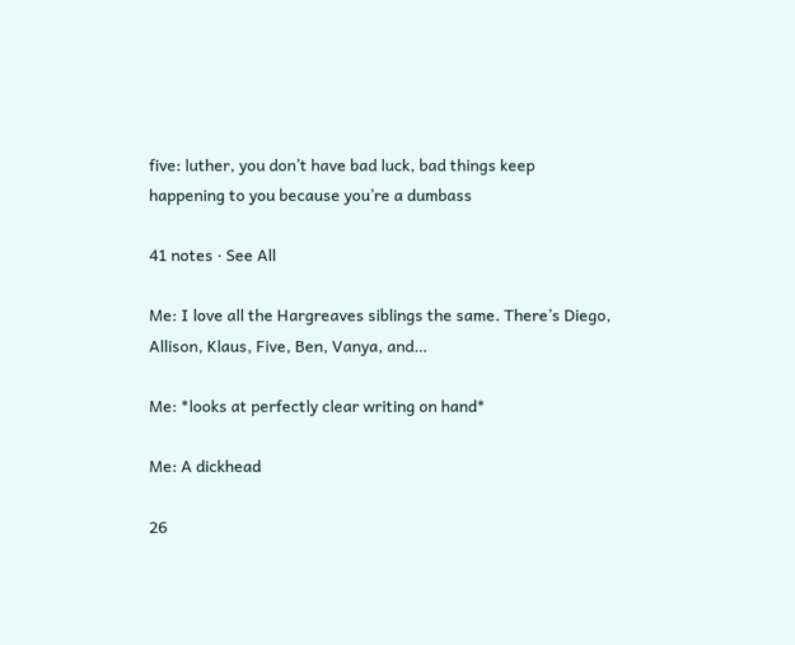five: luther, you don’t have bad luck, bad things keep happening to you because you’re a dumbass

41 notes · See All

Me: I love all the Hargreaves siblings the same. There’s Diego, Allison, Klaus, Five, Ben, Vanya, and…

Me: *looks at perfectly clear writing on hand*

Me: A dickhead

26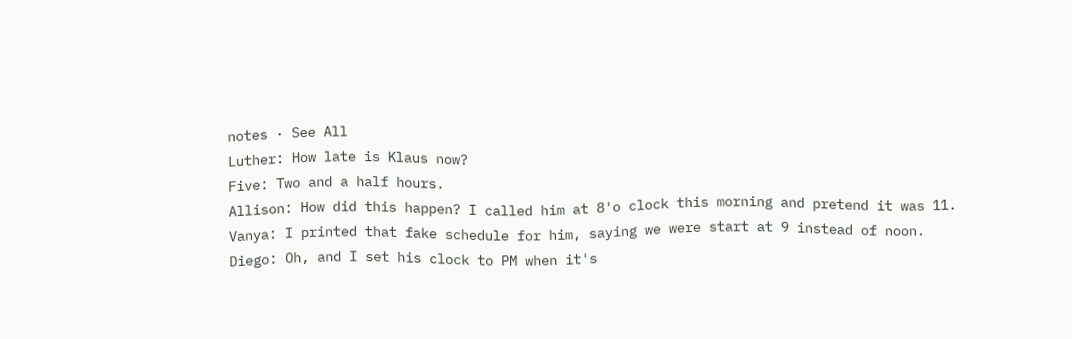notes · See All
Luther: How late is Klaus now?
Five: Two and a half hours.
Allison: How did this happen? I called him at 8'o clock this morning and pretend it was 11.
Vanya: I printed that fake schedule for him, saying we were start at 9 instead of noon.
Diego: Oh, and I set his clock to PM when it's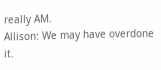really AM.
Allison: We may have overdone it.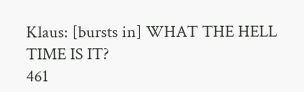Klaus: [bursts in] WHAT THE HELL TIME IS IT?
461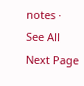notes · See All
Next Page